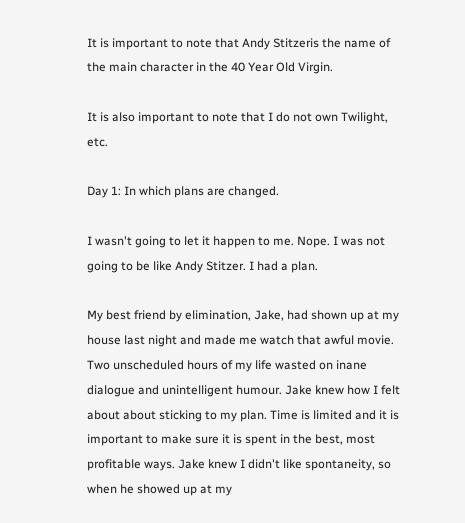It is important to note that Andy Stitzeris the name of the main character in the 40 Year Old Virgin.

It is also important to note that I do not own Twilight, etc.

Day 1: In which plans are changed.

I wasn't going to let it happen to me. Nope. I was not going to be like Andy Stitzer. I had a plan.

My best friend by elimination, Jake, had shown up at my house last night and made me watch that awful movie. Two unscheduled hours of my life wasted on inane dialogue and unintelligent humour. Jake knew how I felt about about sticking to my plan. Time is limited and it is important to make sure it is spent in the best, most profitable ways. Jake knew I didn't like spontaneity, so when he showed up at my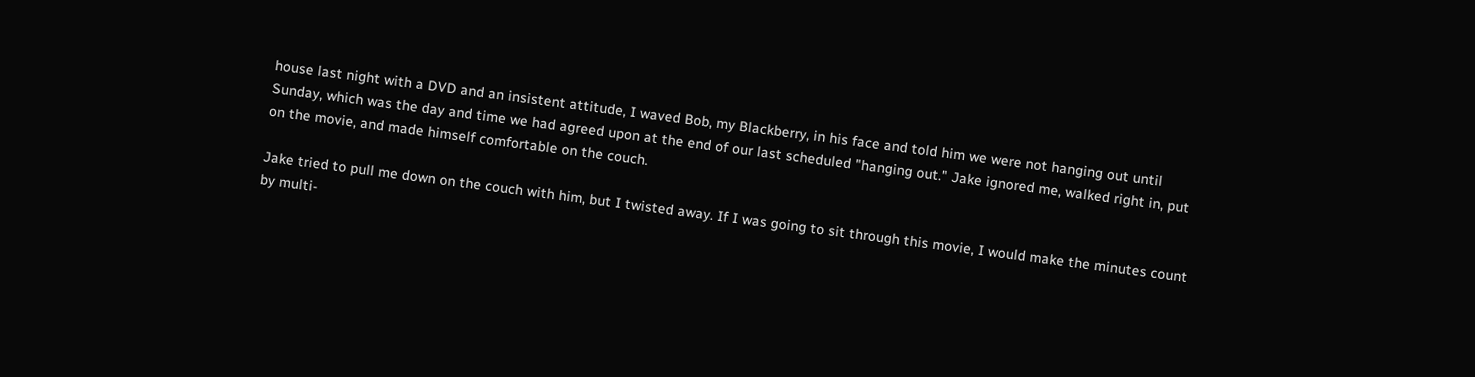house last night with a DVD and an insistent attitude, I waved Bob, my Blackberry, in his face and told him we were not hanging out until Sunday, which was the day and time we had agreed upon at the end of our last scheduled "hanging out." Jake ignored me, walked right in, put on the movie, and made himself comfortable on the couch.

Jake tried to pull me down on the couch with him, but I twisted away. If I was going to sit through this movie, I would make the minutes count by multi-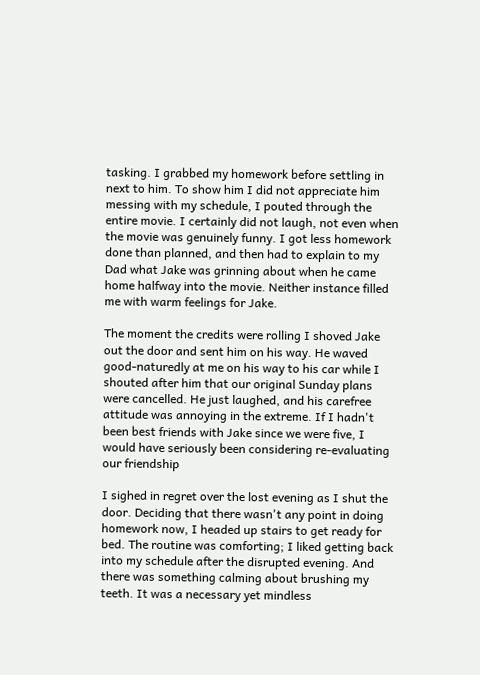tasking. I grabbed my homework before settling in next to him. To show him I did not appreciate him messing with my schedule, I pouted through the entire movie. I certainly did not laugh, not even when the movie was genuinely funny. I got less homework done than planned, and then had to explain to my Dad what Jake was grinning about when he came home halfway into the movie. Neither instance filled me with warm feelings for Jake.

The moment the credits were rolling I shoved Jake out the door and sent him on his way. He waved good-naturedly at me on his way to his car while I shouted after him that our original Sunday plans were cancelled. He just laughed, and his carefree attitude was annoying in the extreme. If I hadn't been best friends with Jake since we were five, I would have seriously been considering re-evaluating our friendship

I sighed in regret over the lost evening as I shut the door. Deciding that there wasn't any point in doing homework now, I headed up stairs to get ready for bed. The routine was comforting; I liked getting back into my schedule after the disrupted evening. And there was something calming about brushing my teeth. It was a necessary yet mindless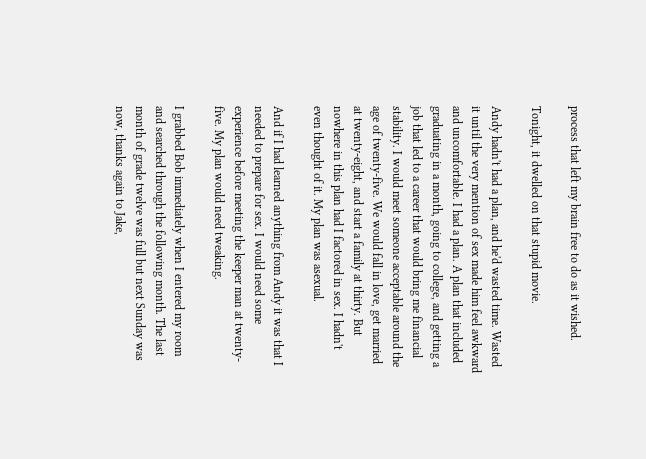process that left my brain free to do as it wished.

Tonight, it dwelled on that stupid movie.

Andy hadn't had a plan, and he'd wasted time. Wasted it until the very mention of sex made him feel awkward and uncomfortable. I had a plan. A plan that included graduating in a month, going to college, and getting a job that led to a career that would bring me financial stability. I would meet someone acceptable around the age of twenty-five. We would fall in love, get married at twenty-eight, and start a family at thirty. But nowhere in this plan had I factored in sex. I hadn't even thought of it. My plan was asexual.

And if I had learned anything from Andy it was that I needed to prepare for sex. I would need some experience before meeting the keeper man at twenty-five. My plan would need tweaking.

I grabbed Bob immediately when I entered my room and searched through the following month. The last month of grade twelve was full but next Sunday was now, thanks again to Jake,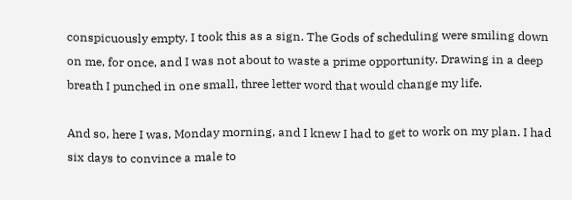conspicuously empty. I took this as a sign. The Gods of scheduling were smiling down on me, for once, and I was not about to waste a prime opportunity. Drawing in a deep breath I punched in one small, three letter word that would change my life.

And so, here I was, Monday morning, and I knew I had to get to work on my plan. I had six days to convince a male to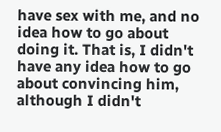have sex with me, and no idea how to go about doing it. That is, I didn't have any idea how to go about convincing him, although I didn't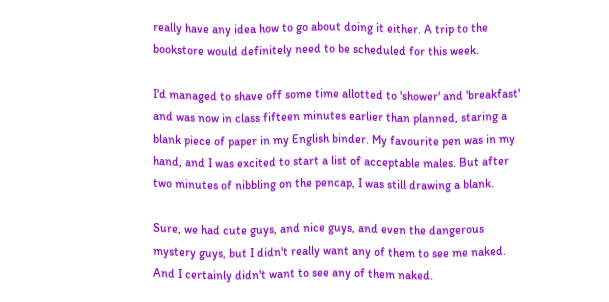really have any idea how to go about doing it either. A trip to the bookstore would definitely need to be scheduled for this week.

I'd managed to shave off some time allotted to 'shower' and 'breakfast' and was now in class fifteen minutes earlier than planned, staring a blank piece of paper in my English binder. My favourite pen was in my hand, and I was excited to start a list of acceptable males. But after two minutes of nibbling on the pencap, I was still drawing a blank.

Sure, we had cute guys, and nice guys, and even the dangerous mystery guys, but I didn't really want any of them to see me naked. And I certainly didn't want to see any of them naked.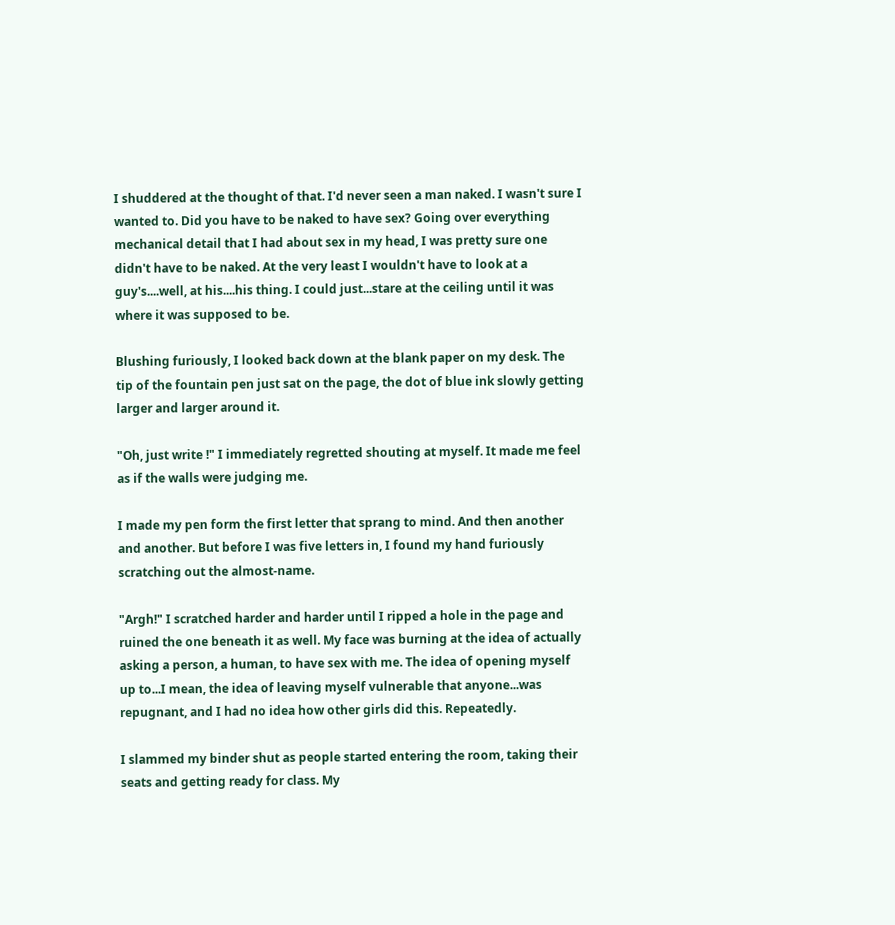I shuddered at the thought of that. I'd never seen a man naked. I wasn't sure I wanted to. Did you have to be naked to have sex? Going over everything mechanical detail that I had about sex in my head, I was pretty sure one didn't have to be naked. At the very least I wouldn't have to look at a guy's....well, at his....his thing. I could just...stare at the ceiling until it was where it was supposed to be.

Blushing furiously, I looked back down at the blank paper on my desk. The tip of the fountain pen just sat on the page, the dot of blue ink slowly getting larger and larger around it.

"Oh, just write !" I immediately regretted shouting at myself. It made me feel as if the walls were judging me.

I made my pen form the first letter that sprang to mind. And then another and another. But before I was five letters in, I found my hand furiously scratching out the almost-name.

"Argh!" I scratched harder and harder until I ripped a hole in the page and ruined the one beneath it as well. My face was burning at the idea of actually asking a person, a human, to have sex with me. The idea of opening myself up to...I mean, the idea of leaving myself vulnerable that anyone...was repugnant, and I had no idea how other girls did this. Repeatedly.

I slammed my binder shut as people started entering the room, taking their seats and getting ready for class. My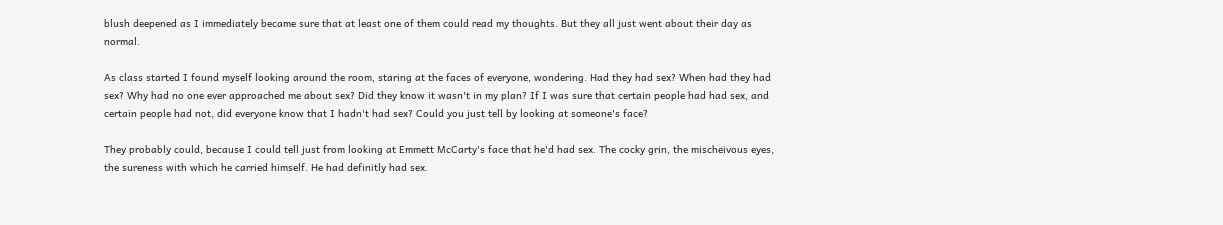blush deepened as I immediately became sure that at least one of them could read my thoughts. But they all just went about their day as normal.

As class started I found myself looking around the room, staring at the faces of everyone, wondering. Had they had sex? When had they had sex? Why had no one ever approached me about sex? Did they know it wasn't in my plan? If I was sure that certain people had had sex, and certain people had not, did everyone know that I hadn't had sex? Could you just tell by looking at someone's face?

They probably could, because I could tell just from looking at Emmett McCarty's face that he'd had sex. The cocky grin, the mischeivous eyes, the sureness with which he carried himself. He had definitly had sex.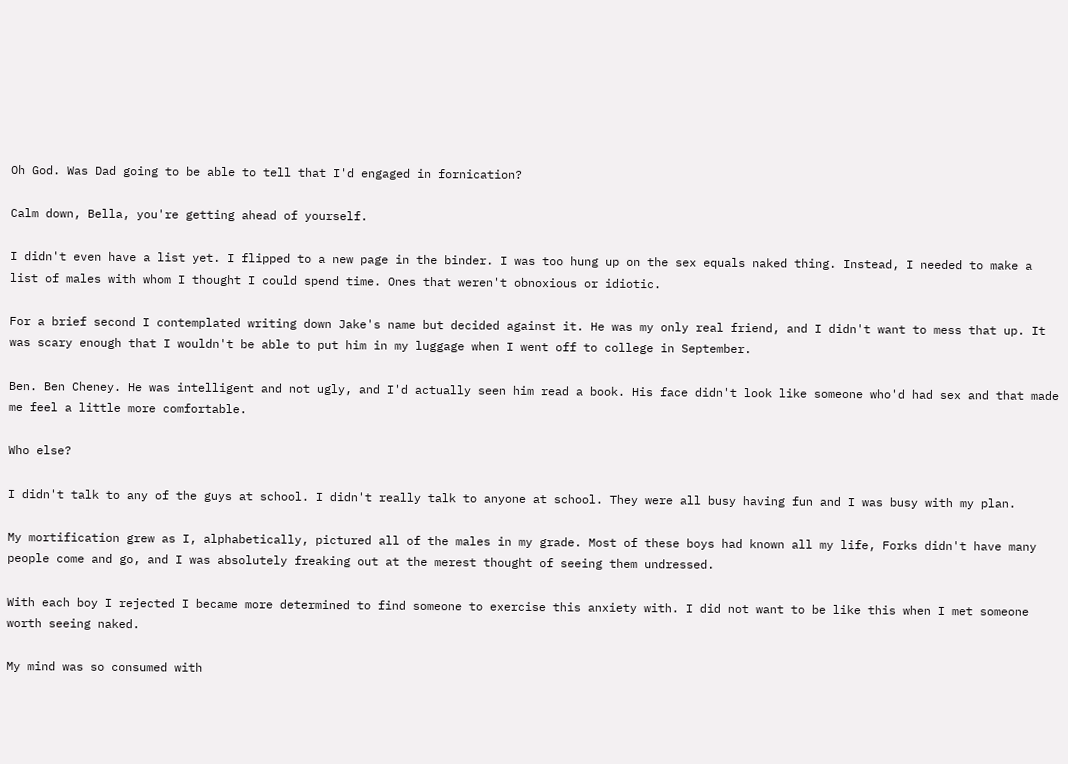Oh God. Was Dad going to be able to tell that I'd engaged in fornication?

Calm down, Bella, you're getting ahead of yourself.

I didn't even have a list yet. I flipped to a new page in the binder. I was too hung up on the sex equals naked thing. Instead, I needed to make a list of males with whom I thought I could spend time. Ones that weren't obnoxious or idiotic.

For a brief second I contemplated writing down Jake's name but decided against it. He was my only real friend, and I didn't want to mess that up. It was scary enough that I wouldn't be able to put him in my luggage when I went off to college in September.

Ben. Ben Cheney. He was intelligent and not ugly, and I'd actually seen him read a book. His face didn't look like someone who'd had sex and that made me feel a little more comfortable.

Who else?

I didn't talk to any of the guys at school. I didn't really talk to anyone at school. They were all busy having fun and I was busy with my plan.

My mortification grew as I, alphabetically, pictured all of the males in my grade. Most of these boys had known all my life, Forks didn't have many people come and go, and I was absolutely freaking out at the merest thought of seeing them undressed.

With each boy I rejected I became more determined to find someone to exercise this anxiety with. I did not want to be like this when I met someone worth seeing naked.

My mind was so consumed with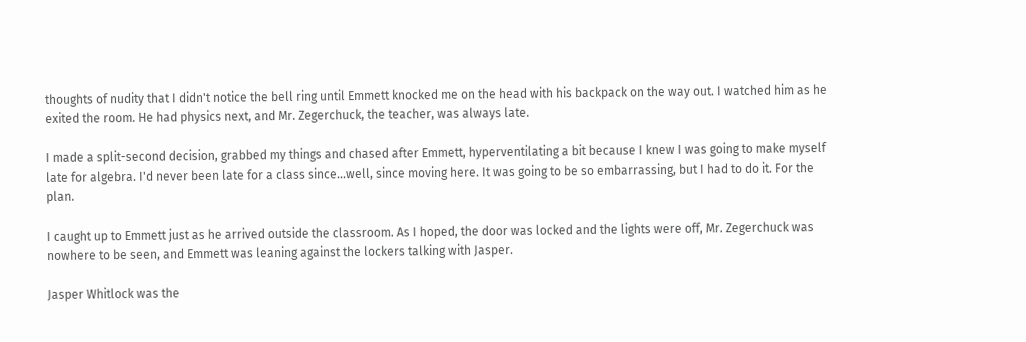thoughts of nudity that I didn't notice the bell ring until Emmett knocked me on the head with his backpack on the way out. I watched him as he exited the room. He had physics next, and Mr. Zegerchuck, the teacher, was always late.

I made a split-second decision, grabbed my things and chased after Emmett, hyperventilating a bit because I knew I was going to make myself late for algebra. I'd never been late for a class since...well, since moving here. It was going to be so embarrassing, but I had to do it. For the plan.

I caught up to Emmett just as he arrived outside the classroom. As I hoped, the door was locked and the lights were off, Mr. Zegerchuck was nowhere to be seen, and Emmett was leaning against the lockers talking with Jasper.

Jasper Whitlock was the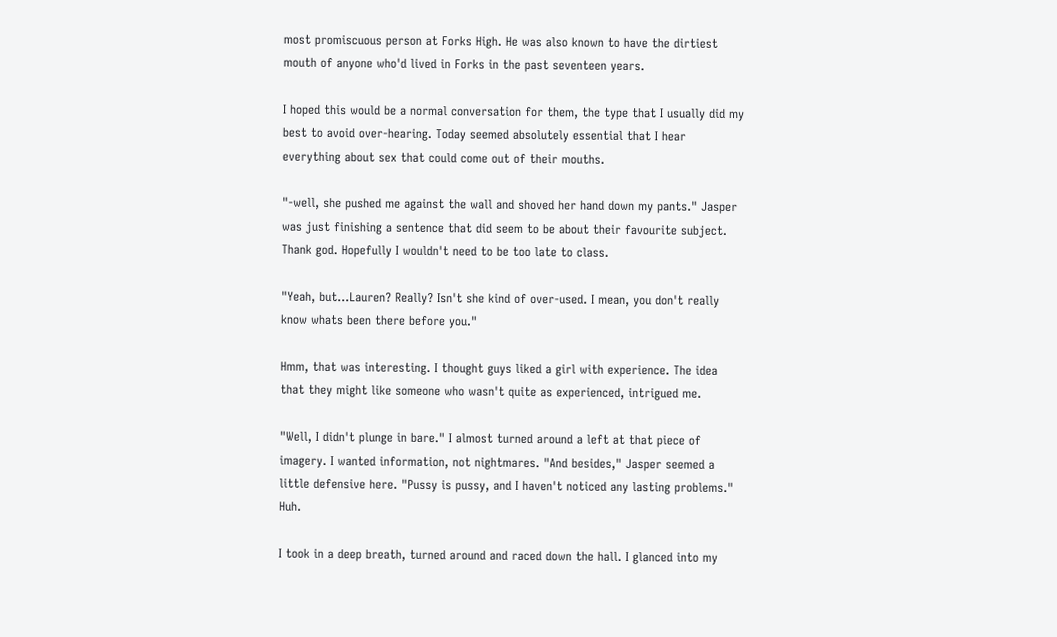most promiscuous person at Forks High. He was also known to have the dirtiest mouth of anyone who'd lived in Forks in the past seventeen years.

I hoped this would be a normal conversation for them, the type that I usually did my best to avoid over-hearing. Today seemed absolutely essential that I hear everything about sex that could come out of their mouths.

"-well, she pushed me against the wall and shoved her hand down my pants." Jasper was just finishing a sentence that did seem to be about their favourite subject. Thank god. Hopefully I wouldn't need to be too late to class.

"Yeah, but...Lauren? Really? Isn't she kind of over-used. I mean, you don't really know whats been there before you."

Hmm, that was interesting. I thought guys liked a girl with experience. The idea that they might like someone who wasn't quite as experienced, intrigued me.

"Well, I didn't plunge in bare." I almost turned around a left at that piece of imagery. I wanted information, not nightmares. "And besides," Jasper seemed a little defensive here. "Pussy is pussy, and I haven't noticed any lasting problems." Huh.

I took in a deep breath, turned around and raced down the hall. I glanced into my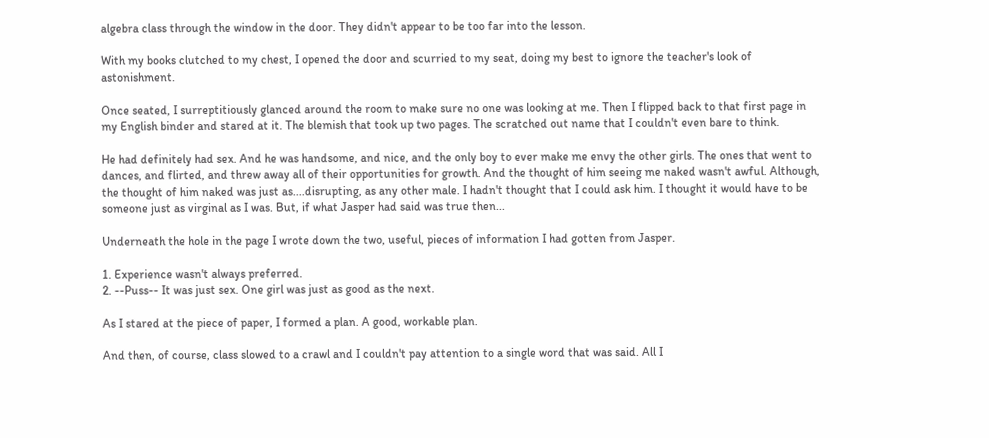algebra class through the window in the door. They didn't appear to be too far into the lesson.

With my books clutched to my chest, I opened the door and scurried to my seat, doing my best to ignore the teacher's look of astonishment.

Once seated, I surreptitiously glanced around the room to make sure no one was looking at me. Then I flipped back to that first page in my English binder and stared at it. The blemish that took up two pages. The scratched out name that I couldn't even bare to think.

He had definitely had sex. And he was handsome, and nice, and the only boy to ever make me envy the other girls. The ones that went to dances, and flirted, and threw away all of their opportunities for growth. And the thought of him seeing me naked wasn't awful. Although, the thought of him naked was just as....disrupting, as any other male. I hadn't thought that I could ask him. I thought it would have to be someone just as virginal as I was. But, if what Jasper had said was true then...

Underneath the hole in the page I wrote down the two, useful, pieces of information I had gotten from Jasper.

1. Experience wasn't always preferred.
2. --Puss-- It was just sex. One girl was just as good as the next.

As I stared at the piece of paper, I formed a plan. A good, workable plan.

And then, of course, class slowed to a crawl and I couldn't pay attention to a single word that was said. All I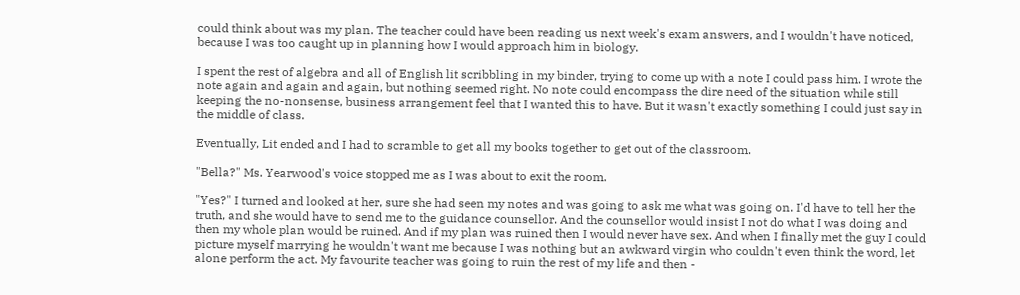could think about was my plan. The teacher could have been reading us next week's exam answers, and I wouldn't have noticed, because I was too caught up in planning how I would approach him in biology.

I spent the rest of algebra and all of English lit scribbling in my binder, trying to come up with a note I could pass him. I wrote the note again and again and again, but nothing seemed right. No note could encompass the dire need of the situation while still keeping the no-nonsense, business arrangement feel that I wanted this to have. But it wasn't exactly something I could just say in the middle of class.

Eventually, Lit ended and I had to scramble to get all my books together to get out of the classroom.

"Bella?" Ms. Yearwood's voice stopped me as I was about to exit the room.

"Yes?" I turned and looked at her, sure she had seen my notes and was going to ask me what was going on. I'd have to tell her the truth, and she would have to send me to the guidance counsellor. And the counsellor would insist I not do what I was doing and then my whole plan would be ruined. And if my plan was ruined then I would never have sex. And when I finally met the guy I could picture myself marrying he wouldn't want me because I was nothing but an awkward virgin who couldn't even think the word, let alone perform the act. My favourite teacher was going to ruin the rest of my life and then -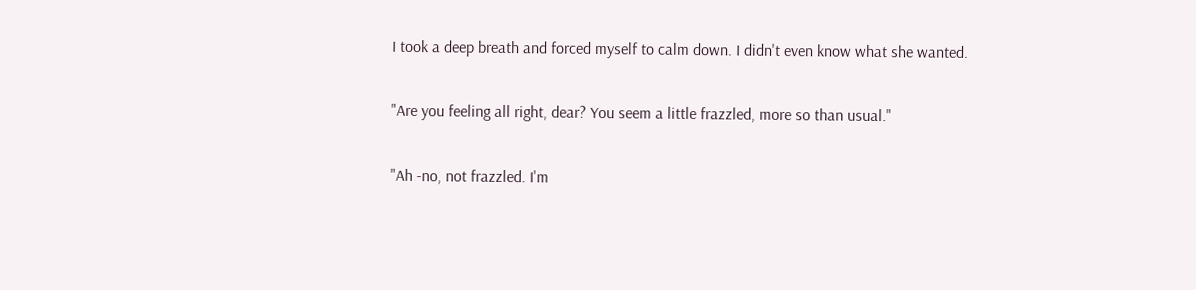I took a deep breath and forced myself to calm down. I didn't even know what she wanted.

"Are you feeling all right, dear? You seem a little frazzled, more so than usual."

"Ah -no, not frazzled. I'm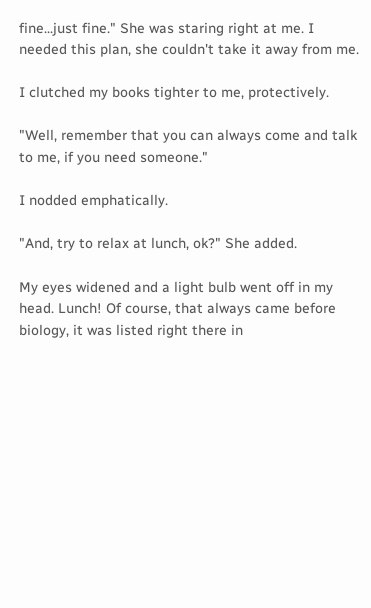fine...just fine." She was staring right at me. I needed this plan, she couldn't take it away from me.

I clutched my books tighter to me, protectively.

"Well, remember that you can always come and talk to me, if you need someone."

I nodded emphatically.

"And, try to relax at lunch, ok?" She added.

My eyes widened and a light bulb went off in my head. Lunch! Of course, that always came before biology, it was listed right there in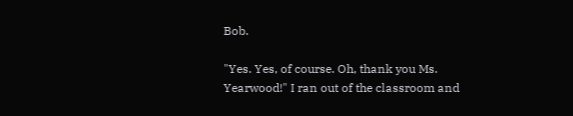Bob.

"Yes. Yes, of course. Oh, thank you Ms. Yearwood!" I ran out of the classroom and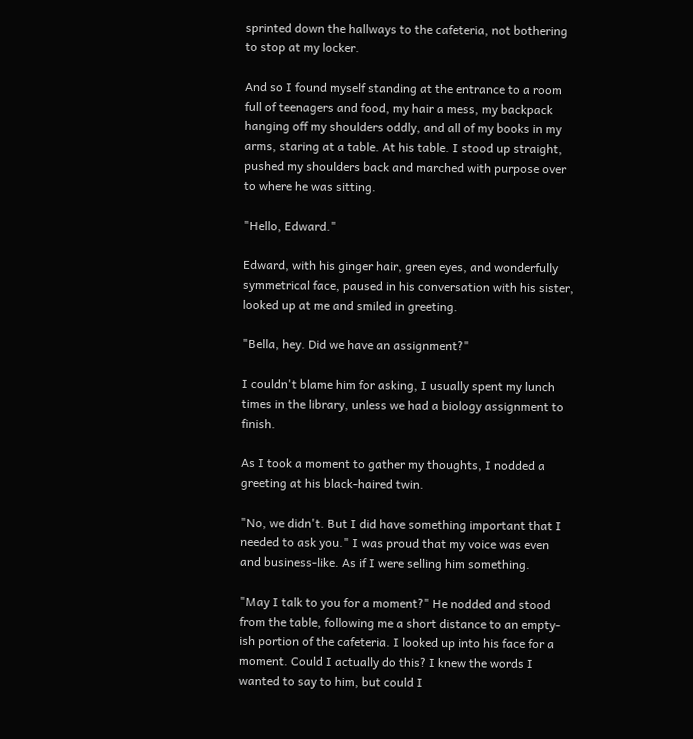sprinted down the hallways to the cafeteria, not bothering to stop at my locker.

And so I found myself standing at the entrance to a room full of teenagers and food, my hair a mess, my backpack hanging off my shoulders oddly, and all of my books in my arms, staring at a table. At his table. I stood up straight, pushed my shoulders back and marched with purpose over to where he was sitting.

"Hello, Edward."

Edward, with his ginger hair, green eyes, and wonderfully symmetrical face, paused in his conversation with his sister, looked up at me and smiled in greeting.

"Bella, hey. Did we have an assignment?"

I couldn't blame him for asking, I usually spent my lunch times in the library, unless we had a biology assignment to finish.

As I took a moment to gather my thoughts, I nodded a greeting at his black-haired twin.

"No, we didn't. But I did have something important that I needed to ask you." I was proud that my voice was even and business-like. As if I were selling him something.

"May I talk to you for a moment?" He nodded and stood from the table, following me a short distance to an empty-ish portion of the cafeteria. I looked up into his face for a moment. Could I actually do this? I knew the words I wanted to say to him, but could I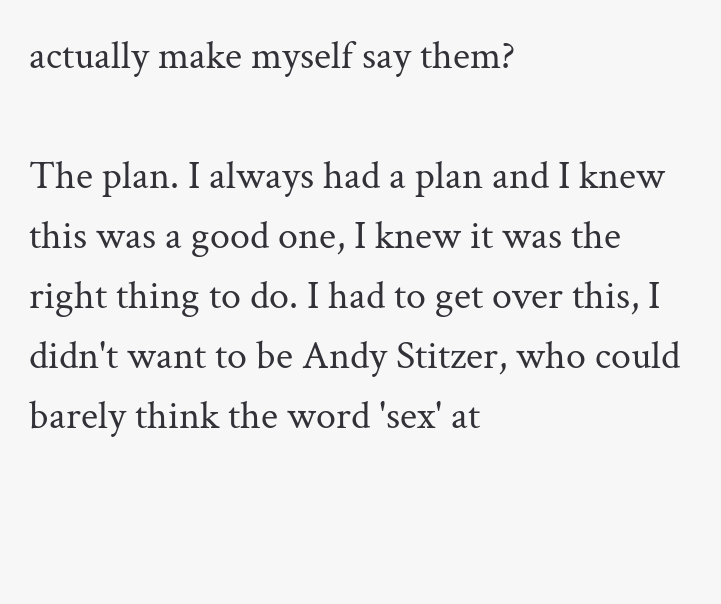actually make myself say them?

The plan. I always had a plan and I knew this was a good one, I knew it was the right thing to do. I had to get over this, I didn't want to be Andy Stitzer, who could barely think the word 'sex' at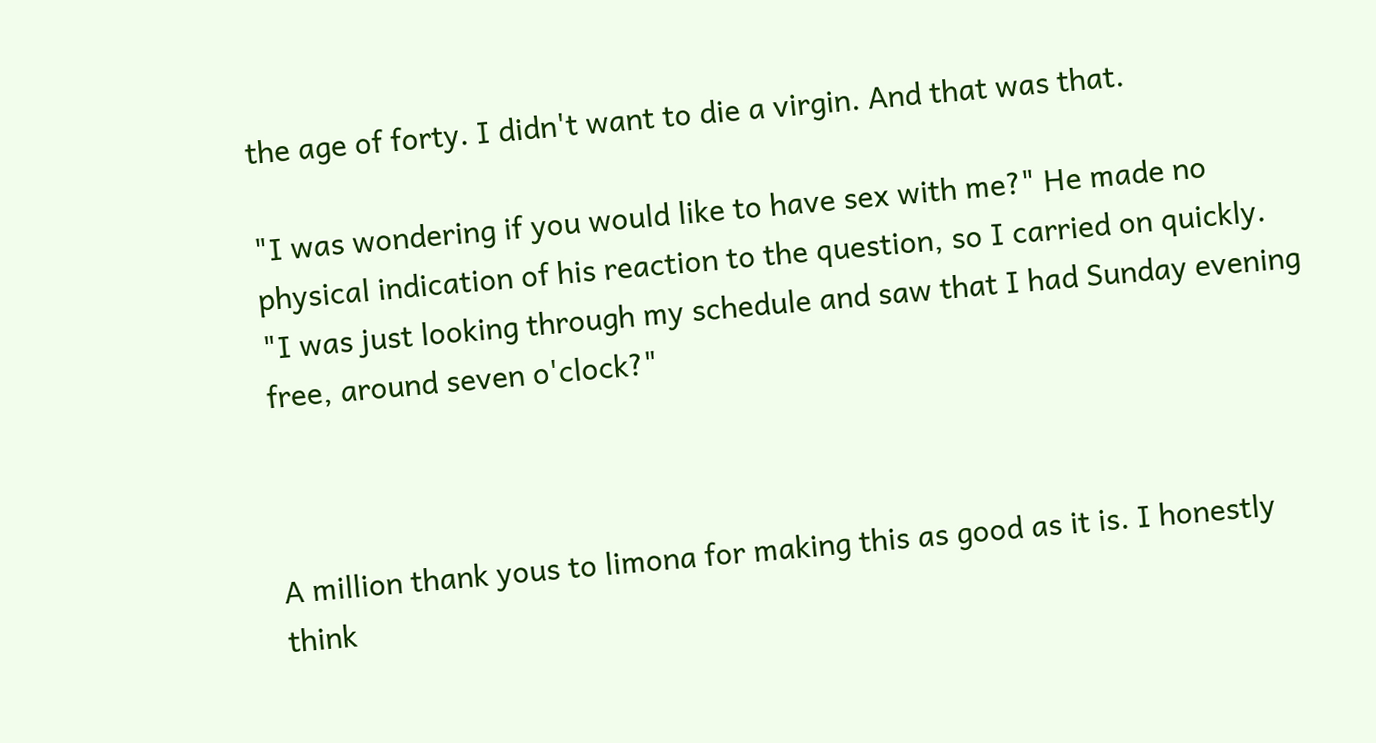the age of forty. I didn't want to die a virgin. And that was that.

"I was wondering if you would like to have sex with me?" He made no physical indication of his reaction to the question, so I carried on quickly. "I was just looking through my schedule and saw that I had Sunday evening free, around seven o'clock?"



A million thank yous to limona for making this as good as it is. I honestly think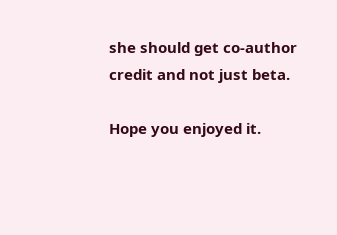she should get co-author credit and not just beta.

Hope you enjoyed it.